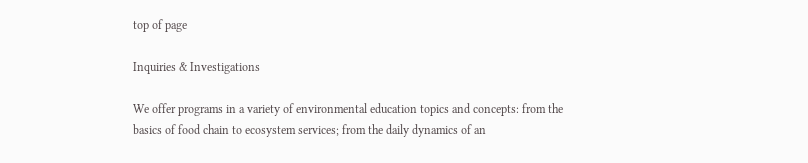top of page

Inquiries & Investigations

We offer programs in a variety of environmental education topics and concepts: from the basics of food chain to ecosystem services; from the daily dynamics of an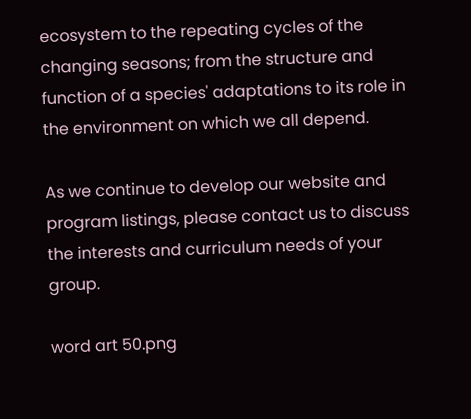ecosystem to the repeating cycles of the changing seasons; from the structure and function of a species' adaptations to its role in the environment on which we all depend.

As we continue to develop our website and program listings, please contact us to discuss the interests and curriculum needs of your group.

word art 50.png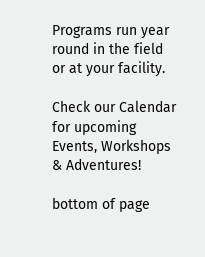Programs run year round in the field or at your facility.

Check our Calendar for upcoming Events, Workshops & Adventures!

bottom of page